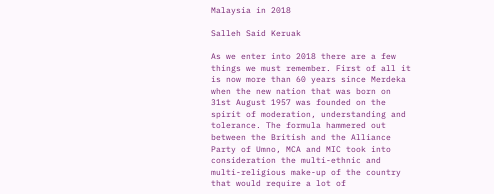Malaysia in 2018

Salleh Said Keruak

As we enter into 2018 there are a few things we must remember. First of all it is now more than 60 years since Merdeka when the new nation that was born on 31st August 1957 was founded on the spirit of moderation, understanding and tolerance. The formula hammered out between the British and the Alliance Party of Umno, MCA and MIC took into consideration the multi-ethnic and multi-religious make-up of the country that would require a lot of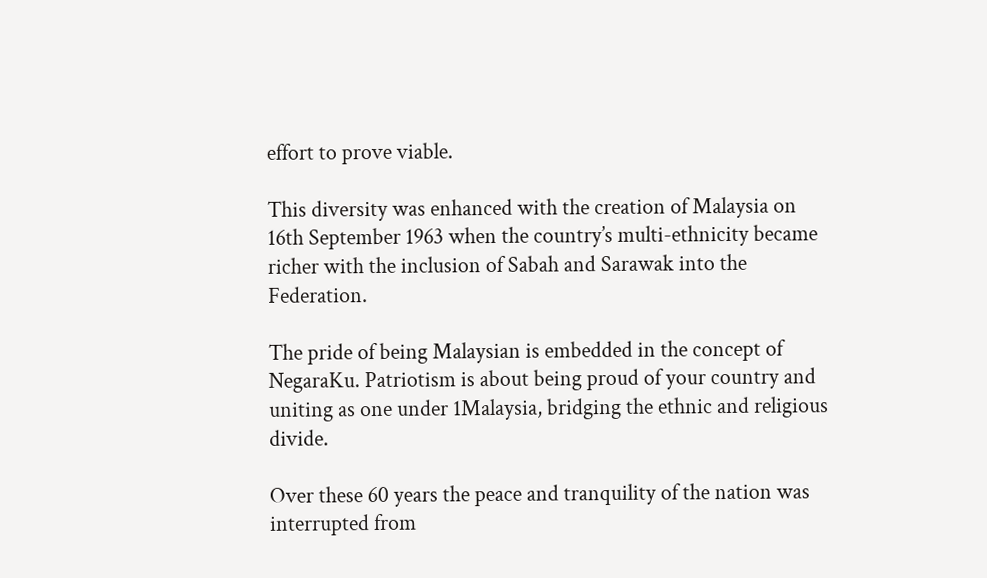effort to prove viable.

This diversity was enhanced with the creation of Malaysia on 16th September 1963 when the country’s multi-ethnicity became richer with the inclusion of Sabah and Sarawak into the Federation.

The pride of being Malaysian is embedded in the concept of NegaraKu. Patriotism is about being proud of your country and uniting as one under 1Malaysia, bridging the ethnic and religious divide.

Over these 60 years the peace and tranquility of the nation was interrupted from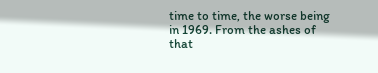time to time, the worse being in 1969. From the ashes of that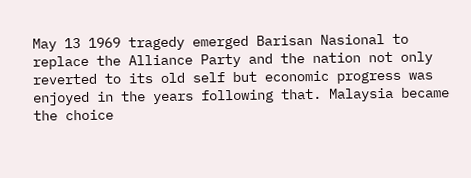May 13 1969 tragedy emerged Barisan Nasional to replace the Alliance Party and the nation not only reverted to its old self but economic progress was enjoyed in the years following that. Malaysia became the choice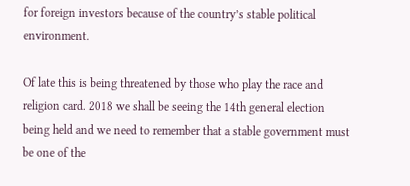for foreign investors because of the country’s stable political environment.

Of late this is being threatened by those who play the race and religion card. 2018 we shall be seeing the 14th general election being held and we need to remember that a stable government must be one of the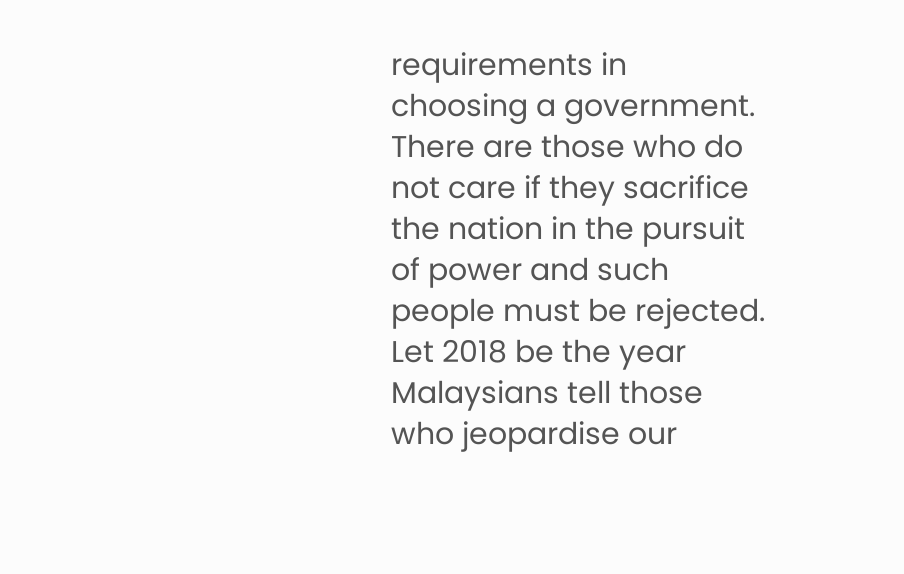requirements in choosing a government. There are those who do not care if they sacrifice the nation in the pursuit of power and such people must be rejected. Let 2018 be the year Malaysians tell those who jeopardise our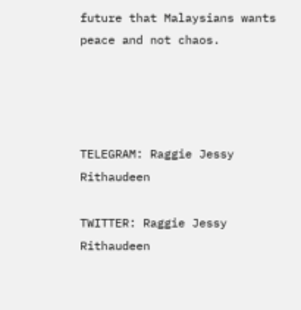future that Malaysians wants peace and not chaos.




TELEGRAM: Raggie Jessy Rithaudeen

TWITTER: Raggie Jessy Rithaudeen